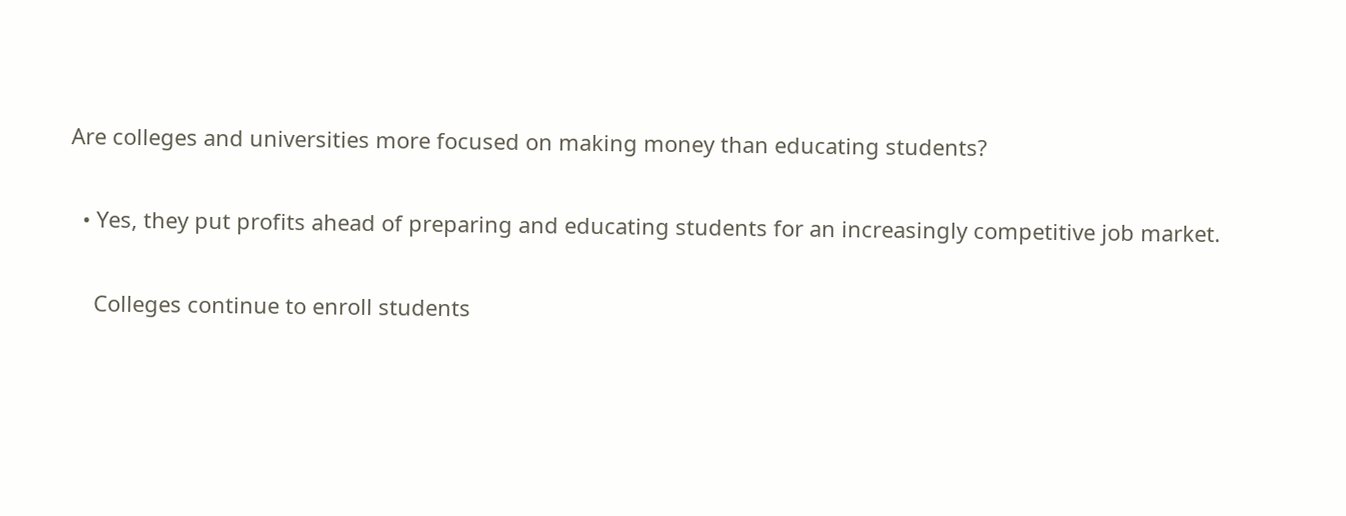Are colleges and universities more focused on making money than educating students?

  • Yes, they put profits ahead of preparing and educating students for an increasingly competitive job market.

    Colleges continue to enroll students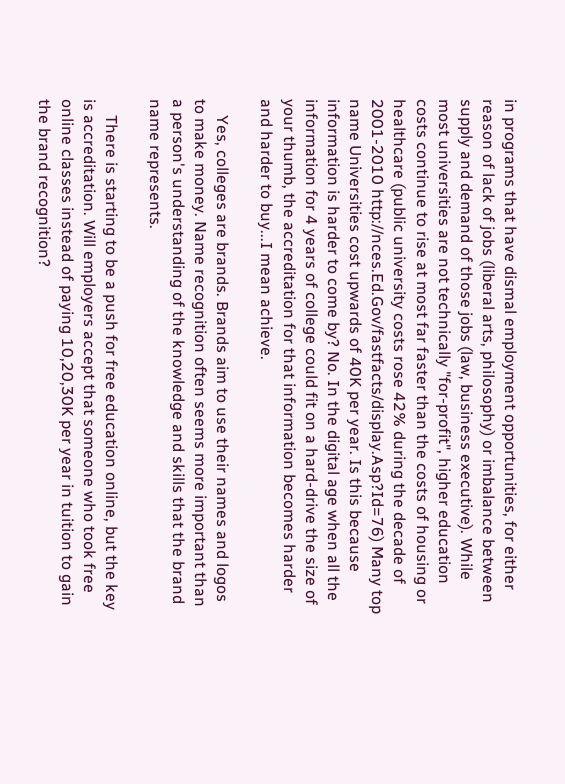in programs that have dismal employment opportunities, for either reason of lack of jobs (liberal arts, philosophy) or imbalance between supply and demand of those jobs (law, business executive). While most universities are not technically "for-profit", higher education costs continue to rise at most far faster than the costs of housing or healthcare (public university costs rose 42% during the decade of 2001-2010 http://nces.Ed.Gov/fastfacts/display.Asp?Id=76) Many top name Universities cost upwards of 40K per year. Is this because information is harder to come by? No. In the digital age when all the information for 4 years of college could fit on a hard-drive the size of your thumb, the accreditation for that information becomes harder and harder to buy...I mean achieve.

    Yes, colleges are brands. Brands aim to use their names and logos to make money. Name recognition often seems more important than a person's understanding of the knowledge and skills that the brand name represents.

    There is starting to be a push for free education online, but the key is accreditation. Will employers accept that someone who took free online classes instead of paying 10,20,30K per year in tuition to gain the brand recognition?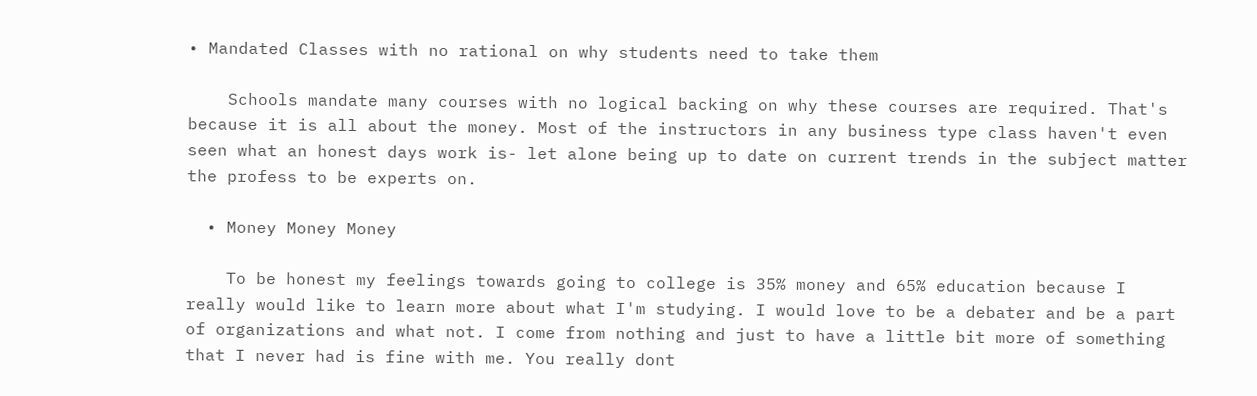• Mandated Classes with no rational on why students need to take them

    Schools mandate many courses with no logical backing on why these courses are required. That's because it is all about the money. Most of the instructors in any business type class haven't even seen what an honest days work is- let alone being up to date on current trends in the subject matter the profess to be experts on.

  • Money Money Money

    To be honest my feelings towards going to college is 35% money and 65% education because I really would like to learn more about what I'm studying. I would love to be a debater and be a part of organizations and what not. I come from nothing and just to have a little bit more of something that I never had is fine with me. You really dont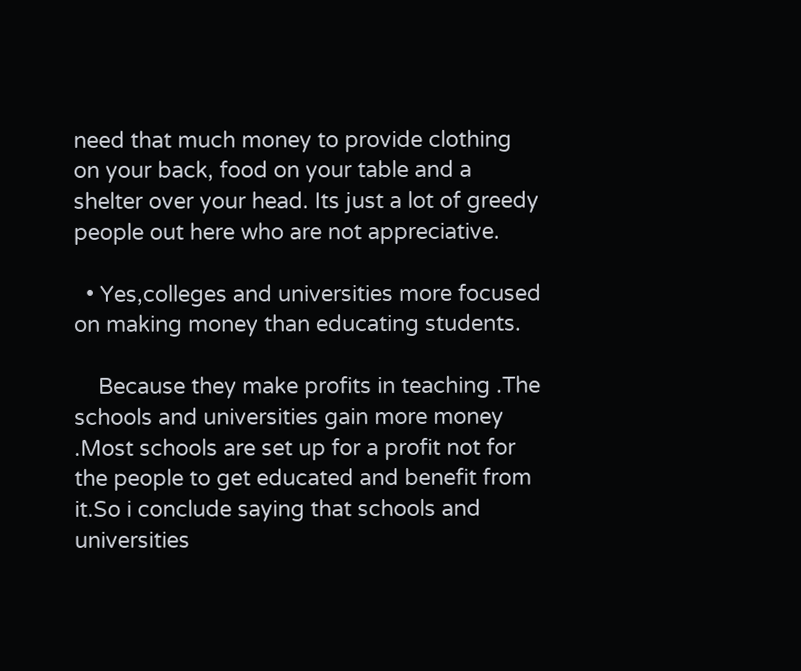need that much money to provide clothing on your back, food on your table and a shelter over your head. Its just a lot of greedy people out here who are not appreciative.

  • Yes,colleges and universities more focused on making money than educating students.

    Because they make profits in teaching .The schools and universities gain more money .Most schools are set up for a profit not for the people to get educated and benefit from it.So i conclude saying that schools and universities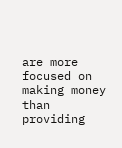are more focused on making money than providing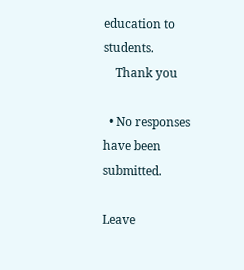education to students.
    Thank you

  • No responses have been submitted.

Leave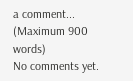a comment...
(Maximum 900 words)
No comments yet.